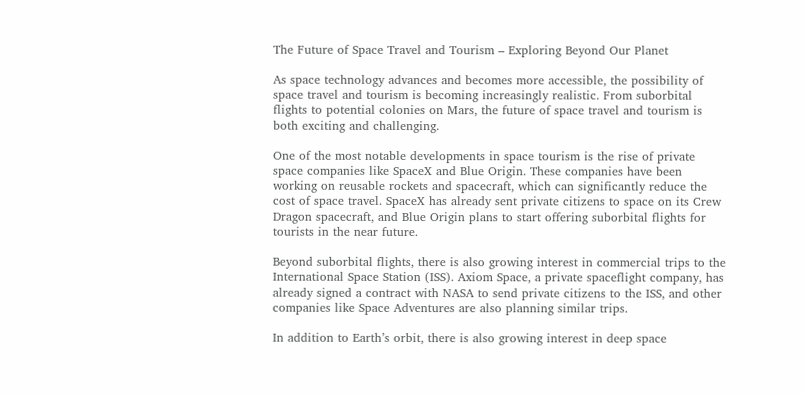The Future of Space Travel and Tourism – Exploring Beyond Our Planet

As space technology advances and becomes more accessible, the possibility of space travel and tourism is becoming increasingly realistic. From suborbital flights to potential colonies on Mars, the future of space travel and tourism is both exciting and challenging.

One of the most notable developments in space tourism is the rise of private space companies like SpaceX and Blue Origin. These companies have been working on reusable rockets and spacecraft, which can significantly reduce the cost of space travel. SpaceX has already sent private citizens to space on its Crew Dragon spacecraft, and Blue Origin plans to start offering suborbital flights for tourists in the near future.

Beyond suborbital flights, there is also growing interest in commercial trips to the International Space Station (ISS). Axiom Space, a private spaceflight company, has already signed a contract with NASA to send private citizens to the ISS, and other companies like Space Adventures are also planning similar trips.

In addition to Earth’s orbit, there is also growing interest in deep space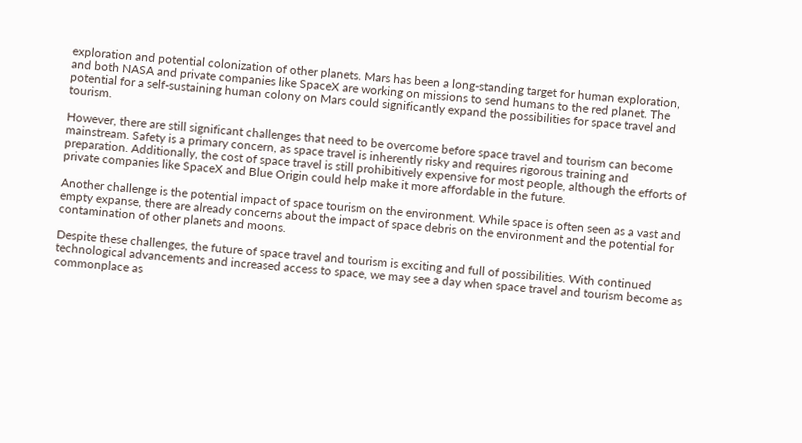exploration and potential colonization of other planets. Mars has been a long-standing target for human exploration, and both NASA and private companies like SpaceX are working on missions to send humans to the red planet. The potential for a self-sustaining human colony on Mars could significantly expand the possibilities for space travel and tourism.

However, there are still significant challenges that need to be overcome before space travel and tourism can become mainstream. Safety is a primary concern, as space travel is inherently risky and requires rigorous training and preparation. Additionally, the cost of space travel is still prohibitively expensive for most people, although the efforts of private companies like SpaceX and Blue Origin could help make it more affordable in the future.

Another challenge is the potential impact of space tourism on the environment. While space is often seen as a vast and empty expanse, there are already concerns about the impact of space debris on the environment and the potential for contamination of other planets and moons.

Despite these challenges, the future of space travel and tourism is exciting and full of possibilities. With continued technological advancements and increased access to space, we may see a day when space travel and tourism become as commonplace as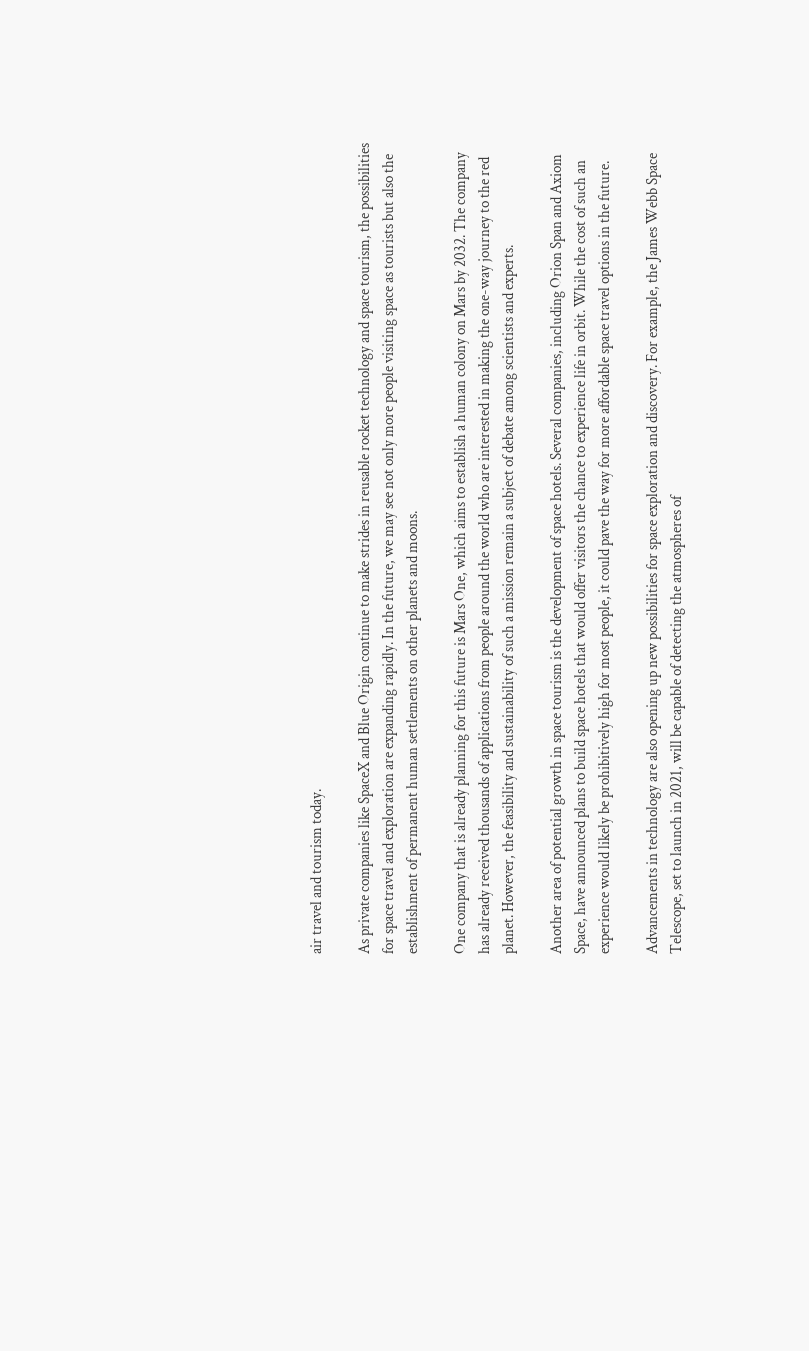air travel and tourism today.

As private companies like SpaceX and Blue Origin continue to make strides in reusable rocket technology and space tourism, the possibilities for space travel and exploration are expanding rapidly. In the future, we may see not only more people visiting space as tourists but also the establishment of permanent human settlements on other planets and moons.

One company that is already planning for this future is Mars One, which aims to establish a human colony on Mars by 2032. The company has already received thousands of applications from people around the world who are interested in making the one-way journey to the red planet. However, the feasibility and sustainability of such a mission remain a subject of debate among scientists and experts.

Another area of potential growth in space tourism is the development of space hotels. Several companies, including Orion Span and Axiom Space, have announced plans to build space hotels that would offer visitors the chance to experience life in orbit. While the cost of such an experience would likely be prohibitively high for most people, it could pave the way for more affordable space travel options in the future.

Advancements in technology are also opening up new possibilities for space exploration and discovery. For example, the James Webb Space Telescope, set to launch in 2021, will be capable of detecting the atmospheres of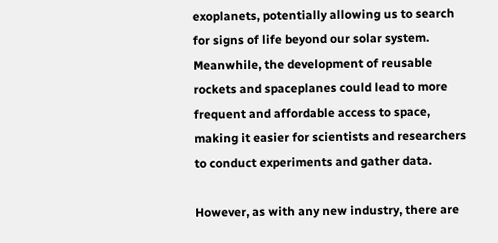exoplanets, potentially allowing us to search for signs of life beyond our solar system. Meanwhile, the development of reusable rockets and spaceplanes could lead to more frequent and affordable access to space, making it easier for scientists and researchers to conduct experiments and gather data.

However, as with any new industry, there are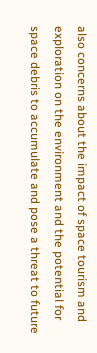also concerns about the impact of space tourism and exploration on the environment and the potential for space debris to accumulate and pose a threat to future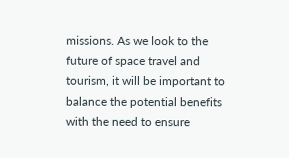missions. As we look to the future of space travel and tourism, it will be important to balance the potential benefits with the need to ensure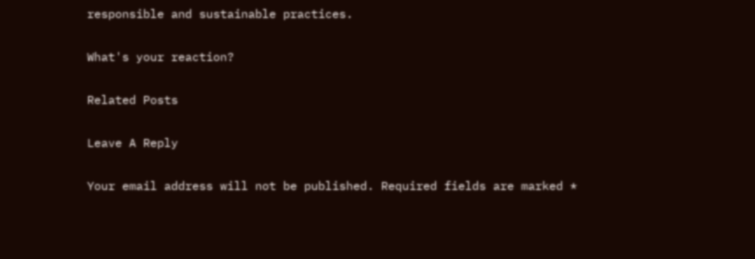responsible and sustainable practices.

What's your reaction?

Related Posts

Leave A Reply

Your email address will not be published. Required fields are marked *